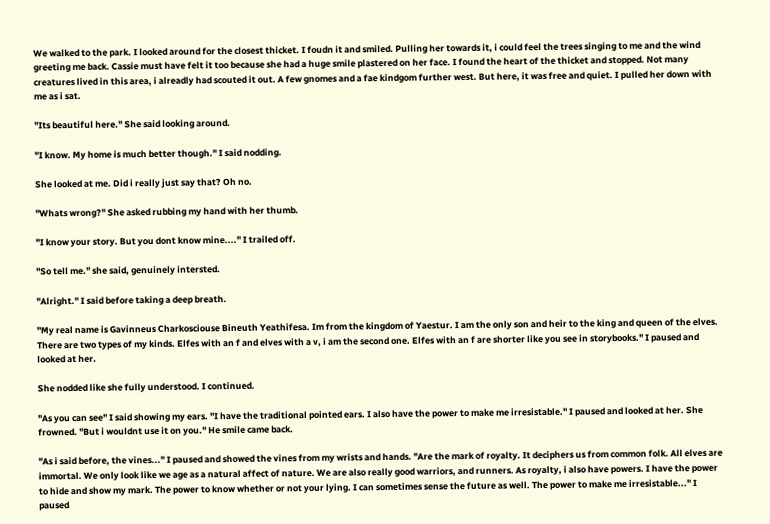We walked to the park. I looked around for the closest thicket. I foudn it and smiled. Pulling her towards it, i could feel the trees singing to me and the wind greeting me back. Cassie must have felt it too because she had a huge smile plastered on her face. I found the heart of the thicket and stopped. Not many creatures lived in this area, i alreadly had scouted it out. A few gnomes and a fae kindgom further west. But here, it was free and quiet. I pulled her down with me as i sat.

"Its beautiful here." She said looking around.

"I know. My home is much better though." I said nodding.

She looked at me. Did i really just say that? Oh no.

"Whats wrong?" She asked rubbing my hand with her thumb.

"I know your story. But you dont know mine...." I trailed off.

"So tell me." she said, genuinely intersted.

"Alright." I said before taking a deep breath.

"My real name is Gavinneus Charkosciouse Bineuth Yeathifesa. Im from the kingdom of Yaestur. I am the only son and heir to the king and queen of the elves. There are two types of my kinds. Elfes with an f and elves with a v, i am the second one. Elfes with an f are shorter like you see in storybooks." I paused and looked at her.

She nodded like she fully understood. I continued.

"As you can see" I said showing my ears. "I have the traditional pointed ears. I also have the power to make me irresistable." I paused and looked at her. She frowned. "But i wouldnt use it on you." He smile came back.

"As i said before, the vines..." I paused and showed the vines from my wrists and hands. "Are the mark of royalty. It deciphers us from common folk. All elves are immortal. We only look like we age as a natural affect of nature. We are also really good warriors, and runners. As royalty, i also have powers. I have the power to hide and show my mark. The power to know whether or not your lying. I can sometimes sense the future as well. The power to make me irresistable..." I paused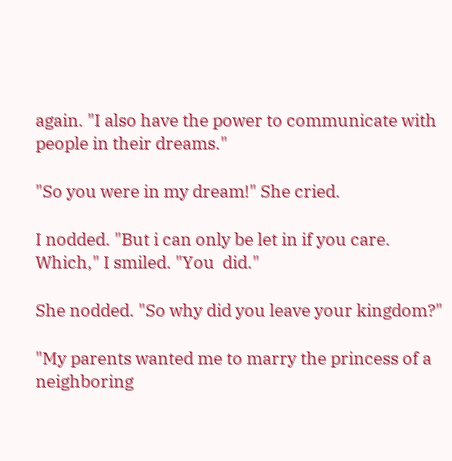again. "I also have the power to communicate with people in their dreams."

"So you were in my dream!" She cried.

I nodded. "But i can only be let in if you care. Which," I smiled. "You  did."

She nodded. "So why did you leave your kingdom?"

"My parents wanted me to marry the princess of a neighboring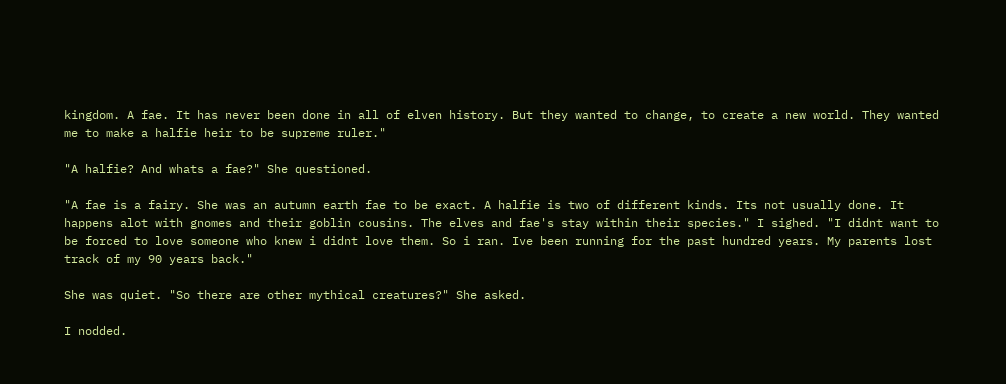kingdom. A fae. It has never been done in all of elven history. But they wanted to change, to create a new world. They wanted me to make a halfie heir to be supreme ruler."

"A halfie? And whats a fae?" She questioned.

"A fae is a fairy. She was an autumn earth fae to be exact. A halfie is two of different kinds. Its not usually done. It happens alot with gnomes and their goblin cousins. The elves and fae's stay within their species." I sighed. "I didnt want to be forced to love someone who knew i didnt love them. So i ran. Ive been running for the past hundred years. My parents lost track of my 90 years back."

She was quiet. "So there are other mythical creatures?" She asked.

I nodded.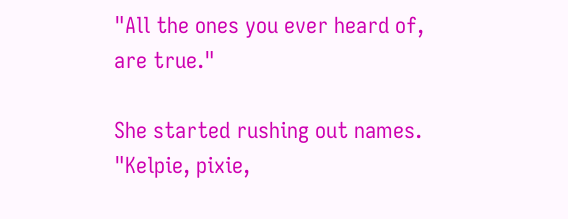"All the ones you ever heard of, are true."

She started rushing out names. "Kelpie, pixie,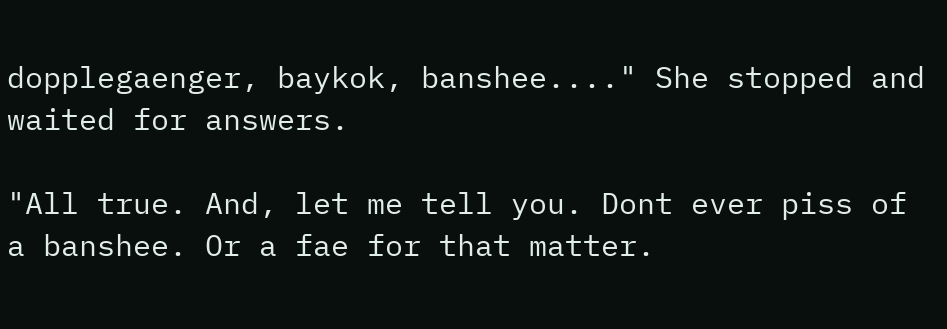dopplegaenger, baykok, banshee...." She stopped and waited for answers.

"All true. And, let me tell you. Dont ever piss of a banshee. Or a fae for that matter.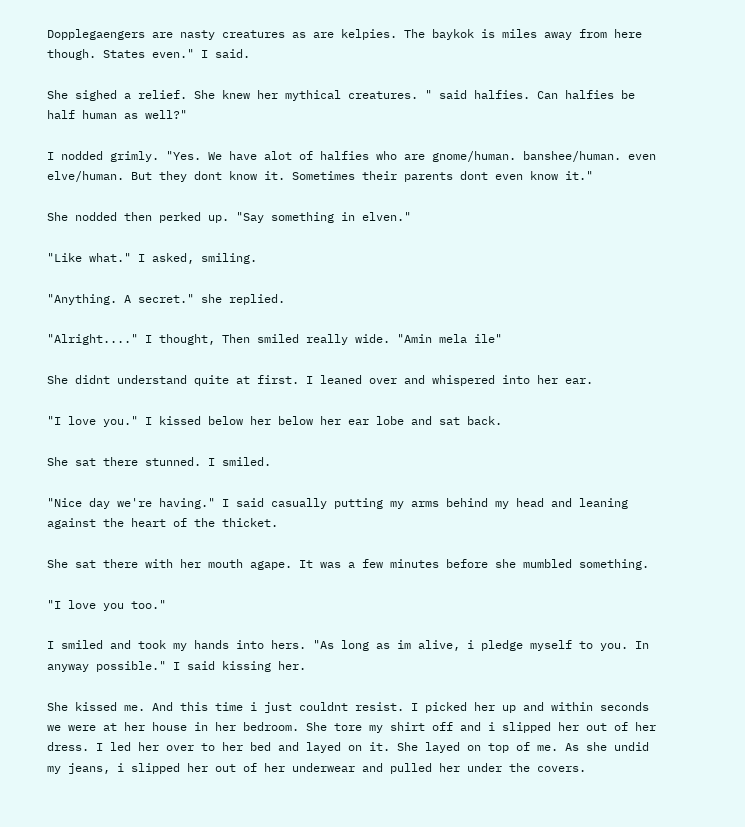Dopplegaengers are nasty creatures as are kelpies. The baykok is miles away from here though. States even." I said.

She sighed a relief. She knew her mythical creatures. " said halfies. Can halfies be half human as well?"

I nodded grimly. "Yes. We have alot of halfies who are gnome/human. banshee/human. even elve/human. But they dont know it. Sometimes their parents dont even know it."

She nodded then perked up. "Say something in elven."

"Like what." I asked, smiling.

"Anything. A secret." she replied.

"Alright...." I thought, Then smiled really wide. "Amin mela ile"

She didnt understand quite at first. I leaned over and whispered into her ear.

"I love you." I kissed below her below her ear lobe and sat back.

She sat there stunned. I smiled.

"Nice day we're having." I said casually putting my arms behind my head and leaning against the heart of the thicket.

She sat there with her mouth agape. It was a few minutes before she mumbled something.

"I love you too."

I smiled and took my hands into hers. "As long as im alive, i pledge myself to you. In anyway possible." I said kissing her.

She kissed me. And this time i just couldnt resist. I picked her up and within seconds we were at her house in her bedroom. She tore my shirt off and i slipped her out of her dress. I led her over to her bed and layed on it. She layed on top of me. As she undid my jeans, i slipped her out of her underwear and pulled her under the covers.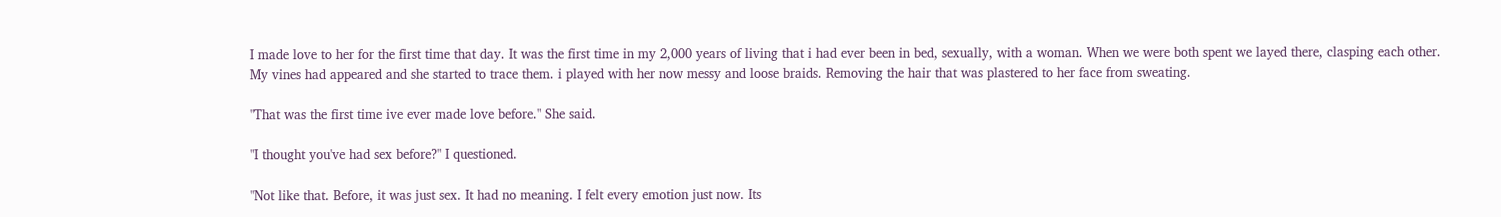I made love to her for the first time that day. It was the first time in my 2,000 years of living that i had ever been in bed, sexually, with a woman. When we were both spent we layed there, clasping each other. My vines had appeared and she started to trace them. i played with her now messy and loose braids. Removing the hair that was plastered to her face from sweating.

"That was the first time ive ever made love before." She said.

"I thought you've had sex before?" I questioned.

"Not like that. Before, it was just sex. It had no meaning. I felt every emotion just now. Its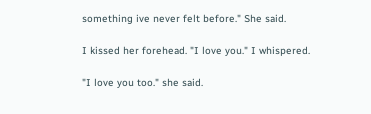something ive never felt before." She said.

I kissed her forehead. "I love you." I whispered.

"I love you too." she said.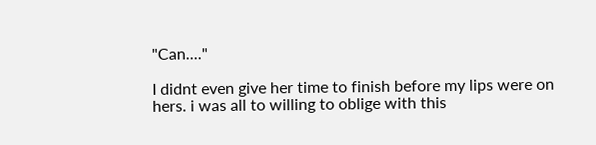"Can...."

I didnt even give her time to finish before my lips were on hers. i was all to willing to oblige with this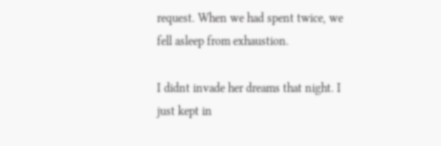request. When we had spent twice, we fell asleep from exhaustion.

I didnt invade her dreams that night. I just kept in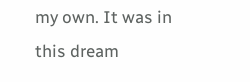my own. It was in this dream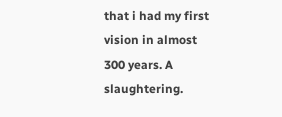that i had my first vision in almost 300 years. A slaughtering.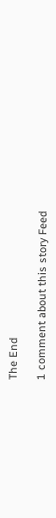The End

1 comment about this story Feed